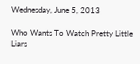Wednesday, June 5, 2013

Who Wants To Watch Pretty Little Liars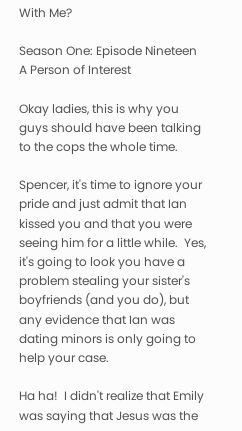With Me?

Season One: Episode Nineteen
A Person of Interest

Okay ladies, this is why you guys should have been talking to the cops the whole time.

Spencer, it's time to ignore your pride and just admit that Ian kissed you and that you were seeing him for a little while.  Yes, it's going to look you have a problem stealing your sister's boyfriends (and you do), but any evidence that Ian was dating minors is only going to help your case.

Ha ha!  I didn't realize that Emily was saying that Jesus was the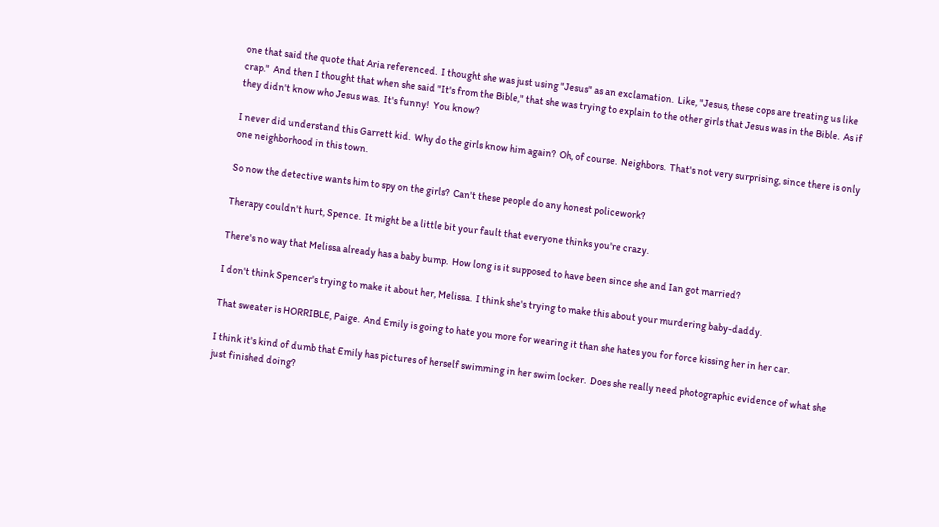one that said the quote that Aria referenced.  I thought she was just using "Jesus" as an exclamation.  Like, "Jesus, these cops are treating us like crap."  And then I thought that when she said "It's from the Bible," that she was trying to explain to the other girls that Jesus was in the Bible.  As if they didn't know who Jesus was.  It's funny!  You know?

I never did understand this Garrett kid.  Why do the girls know him again?  Oh, of course.  Neighbors.  That's not very surprising, since there is only one neighborhood in this town.

So now the detective wants him to spy on the girls?  Can't these people do any honest policework?

Therapy couldn't hurt, Spence.  It might be a little bit your fault that everyone thinks you're crazy.

There's no way that Melissa already has a baby bump.  How long is it supposed to have been since she and Ian got married?

I don't think Spencer's trying to make it about her, Melissa.  I think she's trying to make this about your murdering baby-daddy.

That sweater is HORRIBLE, Paige.  And Emily is going to hate you more for wearing it than she hates you for force kissing her in her car.

I think it's kind of dumb that Emily has pictures of herself swimming in her swim locker.  Does she really need photographic evidence of what she just finished doing?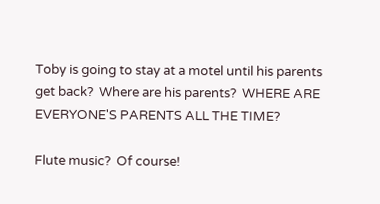Toby is going to stay at a motel until his parents get back?  Where are his parents?  WHERE ARE EVERYONE'S PARENTS ALL THE TIME?

Flute music?  Of course!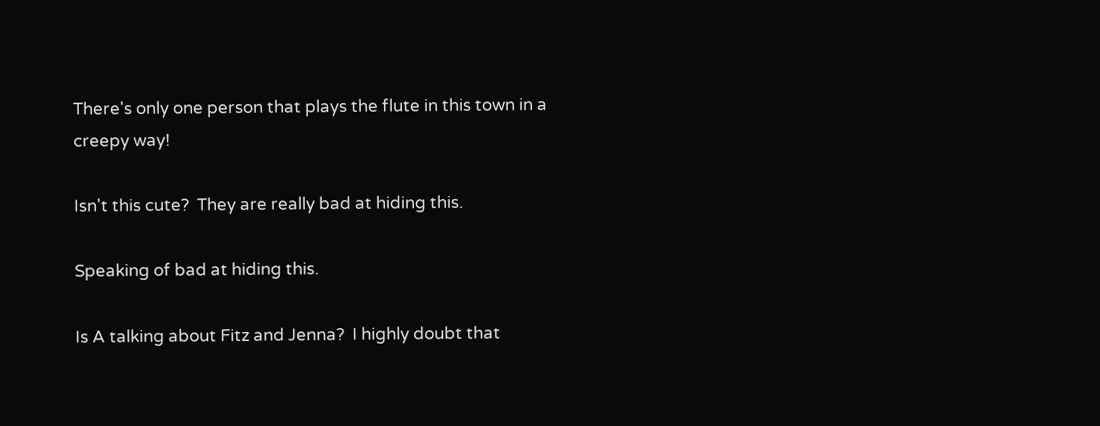There's only one person that plays the flute in this town in a creepy way!

Isn't this cute?  They are really bad at hiding this.

Speaking of bad at hiding this.

Is A talking about Fitz and Jenna?  I highly doubt that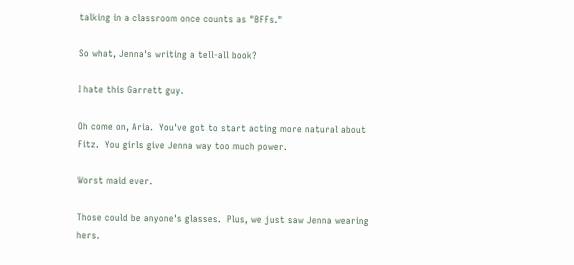talking in a classroom once counts as "BFFs."

So what, Jenna's writing a tell-all book?

I hate this Garrett guy.

Oh come on, Aria.  You've got to start acting more natural about Fitz.  You girls give Jenna way too much power.

Worst maid ever.

Those could be anyone's glasses.  Plus, we just saw Jenna wearing hers.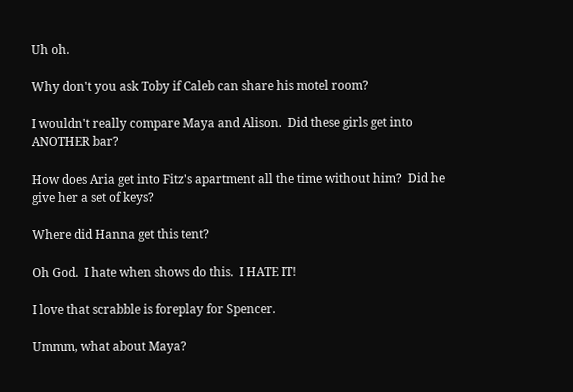Uh oh.

Why don't you ask Toby if Caleb can share his motel room?

I wouldn't really compare Maya and Alison.  Did these girls get into ANOTHER bar?

How does Aria get into Fitz's apartment all the time without him?  Did he give her a set of keys?

Where did Hanna get this tent?

Oh God.  I hate when shows do this.  I HATE IT!

I love that scrabble is foreplay for Spencer.

Ummm, what about Maya?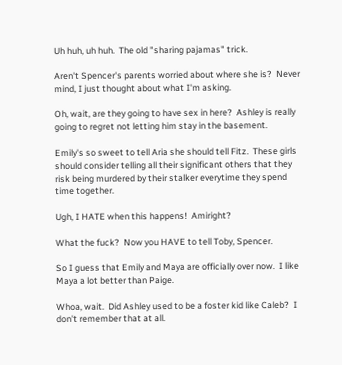Uh huh, uh huh.  The old "sharing pajamas" trick.

Aren't Spencer's parents worried about where she is?  Never mind, I just thought about what I'm asking.

Oh, wait, are they going to have sex in here?  Ashley is really going to regret not letting him stay in the basement.

Emily's so sweet to tell Aria she should tell Fitz.  These girls should consider telling all their significant others that they risk being murdered by their stalker everytime they spend time together.

Ugh, I HATE when this happens!  Amiright?

What the fuck?  Now you HAVE to tell Toby, Spencer.

So I guess that Emily and Maya are officially over now.  I like Maya a lot better than Paige.

Whoa, wait.  Did Ashley used to be a foster kid like Caleb?  I don't remember that at all.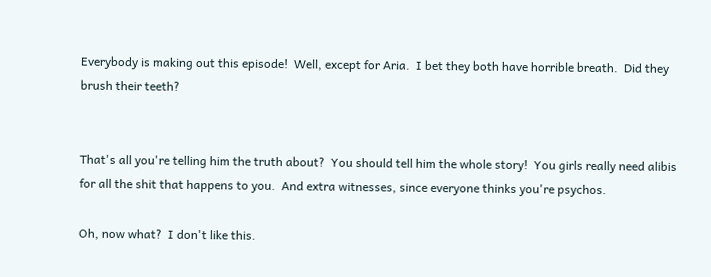Everybody is making out this episode!  Well, except for Aria.  I bet they both have horrible breath.  Did they brush their teeth?


That's all you're telling him the truth about?  You should tell him the whole story!  You girls really need alibis for all the shit that happens to you.  And extra witnesses, since everyone thinks you're psychos.

Oh, now what?  I don't like this.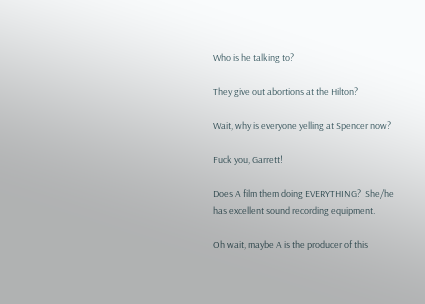Who is he talking to?

They give out abortions at the Hilton?

Wait, why is everyone yelling at Spencer now?

Fuck you, Garrett!

Does A film them doing EVERYTHING?  She/he has excellent sound recording equipment.

Oh wait, maybe A is the producer of this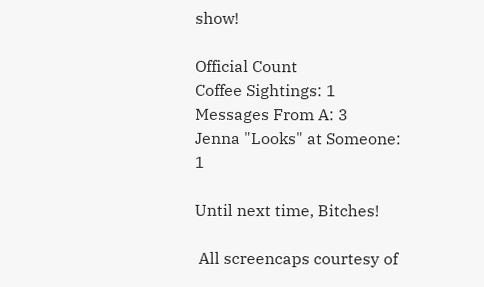show!

Official Count
Coffee Sightings: 1
Messages From A: 3
Jenna "Looks" at Someone: 1

Until next time, Bitches!

 All screencaps courtesy of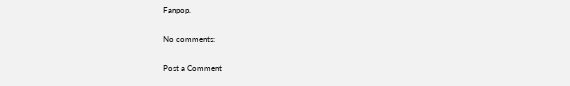Fanpop.

No comments:

Post a Comment